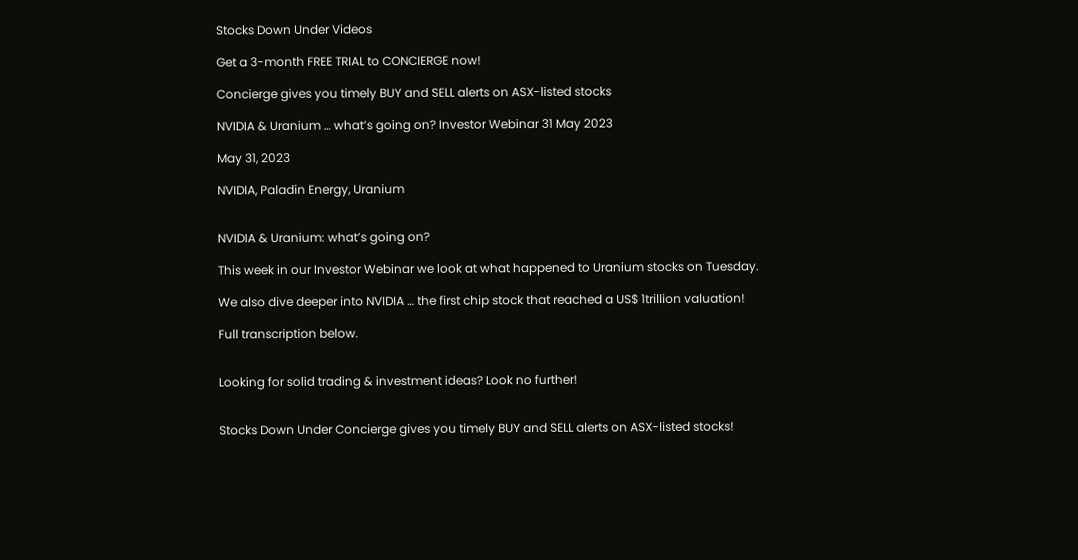Stocks Down Under Videos

Get a 3-month FREE TRIAL to CONCIERGE now!

Concierge gives you timely BUY and SELL alerts on ASX-listed stocks

NVIDIA & Uranium … what’s going on? Investor Webinar 31 May 2023

May 31, 2023

NVIDIA, Paladin Energy, Uranium


NVIDIA & Uranium: what’s going on?

This week in our Investor Webinar we look at what happened to Uranium stocks on Tuesday.

We also dive deeper into NVIDIA … the first chip stock that reached a US$ 1trillion valuation!

Full transcription below.


Looking for solid trading & investment ideas? Look no further!


Stocks Down Under Concierge gives you timely BUY and SELL alerts on ASX-listed stocks!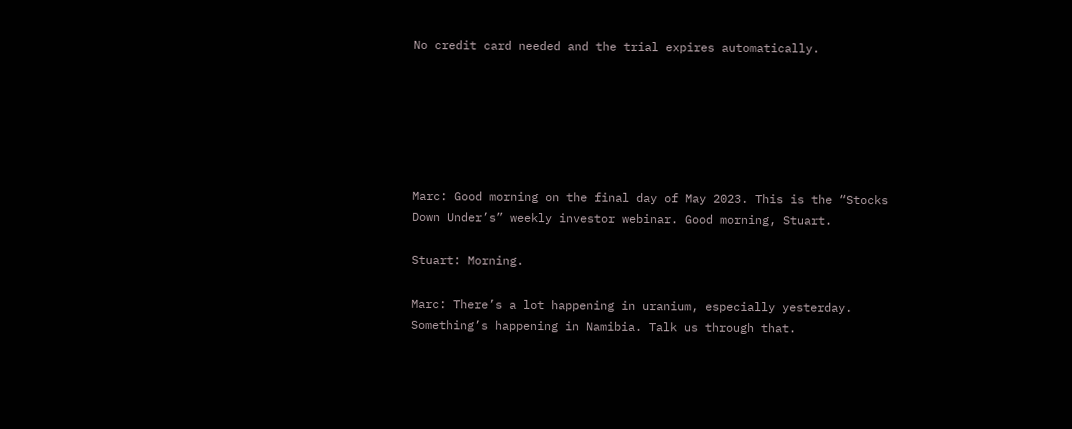No credit card needed and the trial expires automatically.






Marc: Good morning on the final day of May 2023. This is the “Stocks Down Under’s” weekly investor webinar. Good morning, Stuart.

Stuart: Morning.

Marc: There’s a lot happening in uranium, especially yesterday. Something’s happening in Namibia. Talk us through that.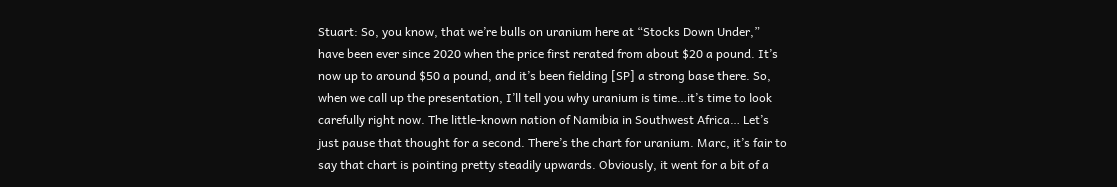Stuart: So, you know, that we’re bulls on uranium here at “Stocks Down Under,” have been ever since 2020 when the price first rerated from about $20 a pound. It’s now up to around $50 a pound, and it’s been fielding [SP] a strong base there. So, when we call up the presentation, I’ll tell you why uranium is time…it’s time to look carefully right now. The little-known nation of Namibia in Southwest Africa… Let’s just pause that thought for a second. There’s the chart for uranium. Marc, it’s fair to say that chart is pointing pretty steadily upwards. Obviously, it went for a bit of a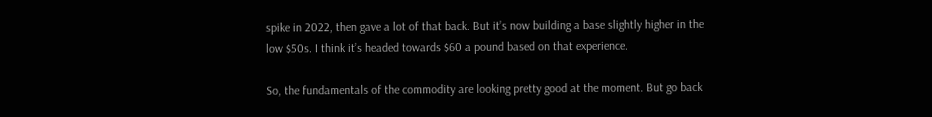spike in 2022, then gave a lot of that back. But it’s now building a base slightly higher in the low $50s. I think it’s headed towards $60 a pound based on that experience.

So, the fundamentals of the commodity are looking pretty good at the moment. But go back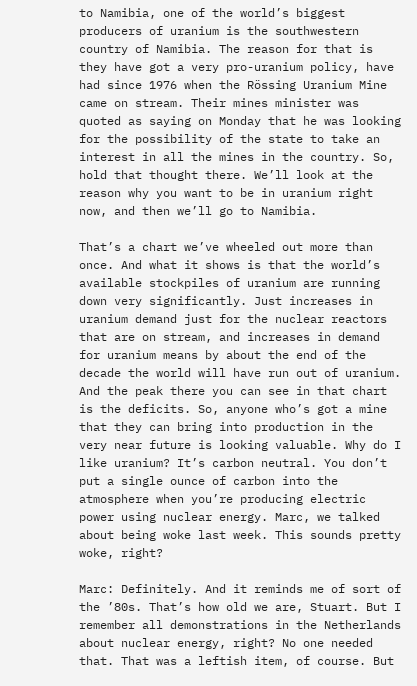to Namibia, one of the world’s biggest producers of uranium is the southwestern country of Namibia. The reason for that is they have got a very pro-uranium policy, have had since 1976 when the Rössing Uranium Mine came on stream. Their mines minister was quoted as saying on Monday that he was looking for the possibility of the state to take an interest in all the mines in the country. So, hold that thought there. We’ll look at the reason why you want to be in uranium right now, and then we’ll go to Namibia.

That’s a chart we’ve wheeled out more than once. And what it shows is that the world’s available stockpiles of uranium are running down very significantly. Just increases in uranium demand just for the nuclear reactors that are on stream, and increases in demand for uranium means by about the end of the decade the world will have run out of uranium. And the peak there you can see in that chart is the deficits. So, anyone who’s got a mine that they can bring into production in the very near future is looking valuable. Why do I like uranium? It’s carbon neutral. You don’t put a single ounce of carbon into the atmosphere when you’re producing electric power using nuclear energy. Marc, we talked about being woke last week. This sounds pretty woke, right?

Marc: Definitely. And it reminds me of sort of the ’80s. That’s how old we are, Stuart. But I remember all demonstrations in the Netherlands about nuclear energy, right? No one needed that. That was a leftish item, of course. But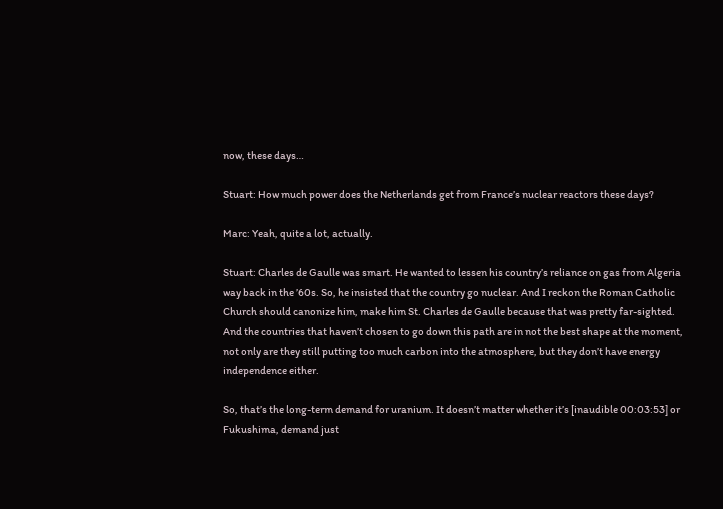now, these days…

Stuart: How much power does the Netherlands get from France’s nuclear reactors these days?

Marc: Yeah, quite a lot, actually.

Stuart: Charles de Gaulle was smart. He wanted to lessen his country’s reliance on gas from Algeria way back in the ’60s. So, he insisted that the country go nuclear. And I reckon the Roman Catholic Church should canonize him, make him St. Charles de Gaulle because that was pretty far-sighted. And the countries that haven’t chosen to go down this path are in not the best shape at the moment, not only are they still putting too much carbon into the atmosphere, but they don’t have energy independence either.

So, that’s the long-term demand for uranium. It doesn’t matter whether it’s [inaudible 00:03:53] or Fukushima, demand just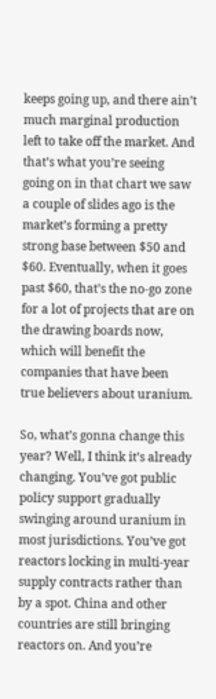keeps going up, and there ain’t much marginal production left to take off the market. And that’s what you’re seeing going on in that chart we saw a couple of slides ago is the market’s forming a pretty strong base between $50 and $60. Eventually, when it goes past $60, that’s the no-go zone for a lot of projects that are on the drawing boards now, which will benefit the companies that have been true believers about uranium.

So, what’s gonna change this year? Well, I think it’s already changing. You’ve got public policy support gradually swinging around uranium in most jurisdictions. You’ve got reactors locking in multi-year supply contracts rather than by a spot. China and other countries are still bringing reactors on. And you’re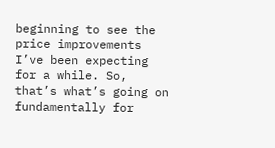beginning to see the price improvements I’ve been expecting for a while. So, that’s what’s going on fundamentally for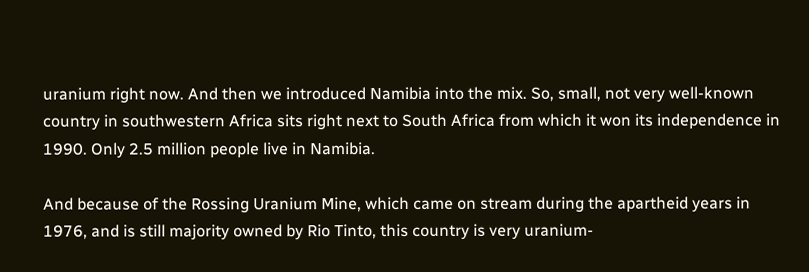uranium right now. And then we introduced Namibia into the mix. So, small, not very well-known country in southwestern Africa sits right next to South Africa from which it won its independence in 1990. Only 2.5 million people live in Namibia.

And because of the Rossing Uranium Mine, which came on stream during the apartheid years in 1976, and is still majority owned by Rio Tinto, this country is very uranium-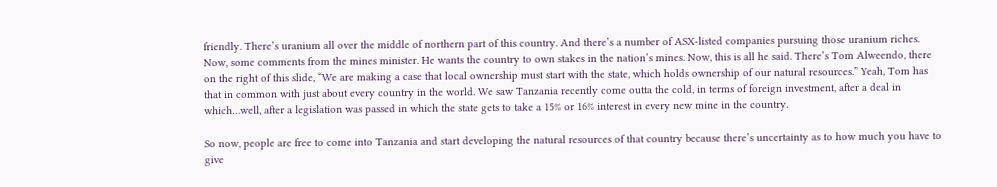friendly. There’s uranium all over the middle of northern part of this country. And there’s a number of ASX-listed companies pursuing those uranium riches. Now, some comments from the mines minister. He wants the country to own stakes in the nation’s mines. Now, this is all he said. There’s Tom Alweendo, there on the right of this slide, “We are making a case that local ownership must start with the state, which holds ownership of our natural resources.” Yeah, Tom has that in common with just about every country in the world. We saw Tanzania recently come outta the cold, in terms of foreign investment, after a deal in which…well, after a legislation was passed in which the state gets to take a 15% or 16% interest in every new mine in the country.

So now, people are free to come into Tanzania and start developing the natural resources of that country because there’s uncertainty as to how much you have to give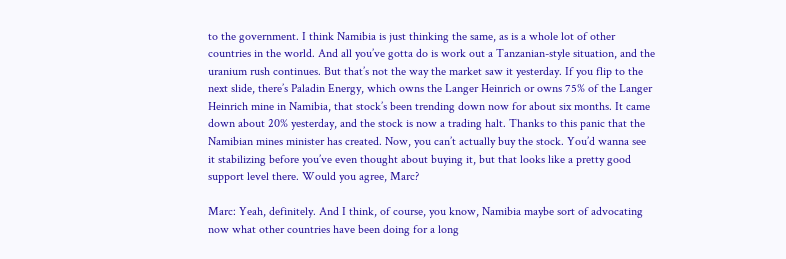to the government. I think Namibia is just thinking the same, as is a whole lot of other countries in the world. And all you’ve gotta do is work out a Tanzanian-style situation, and the uranium rush continues. But that’s not the way the market saw it yesterday. If you flip to the next slide, there’s Paladin Energy, which owns the Langer Heinrich or owns 75% of the Langer Heinrich mine in Namibia, that stock’s been trending down now for about six months. It came down about 20% yesterday, and the stock is now a trading halt. Thanks to this panic that the Namibian mines minister has created. Now, you can’t actually buy the stock. You’d wanna see it stabilizing before you’ve even thought about buying it, but that looks like a pretty good support level there. Would you agree, Marc?

Marc: Yeah, definitely. And I think, of course, you know, Namibia maybe sort of advocating now what other countries have been doing for a long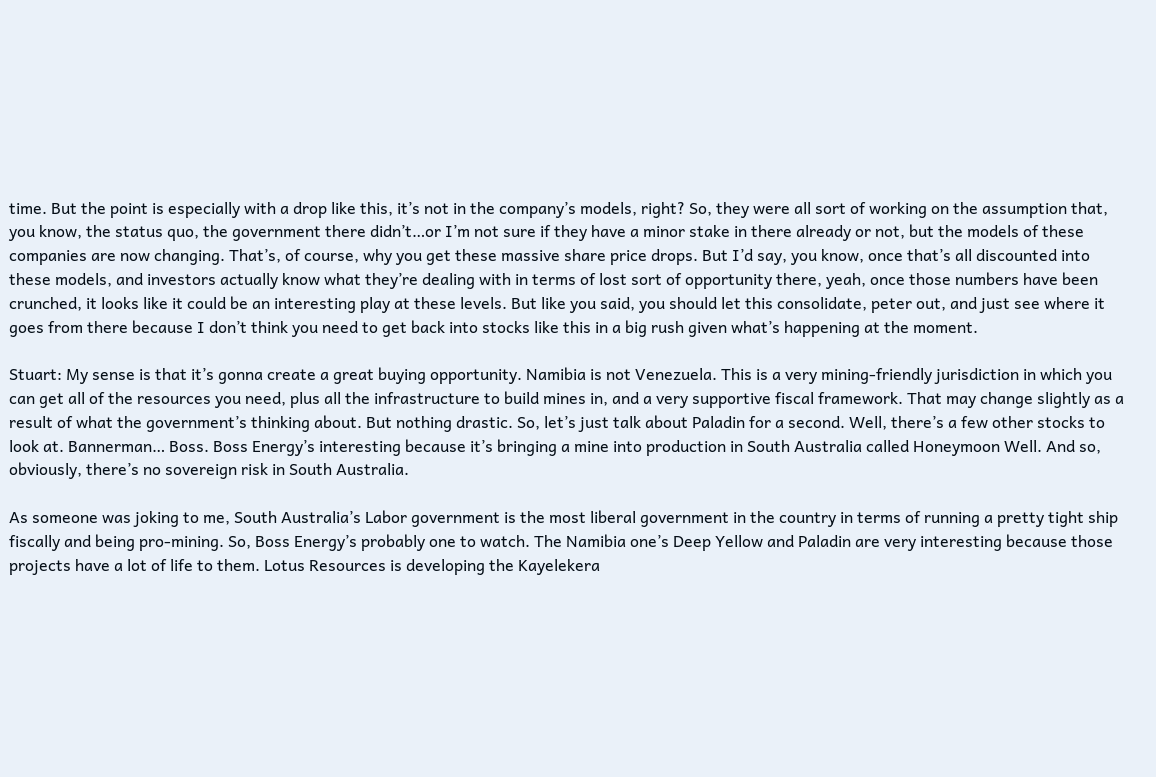time. But the point is especially with a drop like this, it’s not in the company’s models, right? So, they were all sort of working on the assumption that, you know, the status quo, the government there didn’t…or I’m not sure if they have a minor stake in there already or not, but the models of these companies are now changing. That’s, of course, why you get these massive share price drops. But I’d say, you know, once that’s all discounted into these models, and investors actually know what they’re dealing with in terms of lost sort of opportunity there, yeah, once those numbers have been crunched, it looks like it could be an interesting play at these levels. But like you said, you should let this consolidate, peter out, and just see where it goes from there because I don’t think you need to get back into stocks like this in a big rush given what’s happening at the moment.

Stuart: My sense is that it’s gonna create a great buying opportunity. Namibia is not Venezuela. This is a very mining-friendly jurisdiction in which you can get all of the resources you need, plus all the infrastructure to build mines in, and a very supportive fiscal framework. That may change slightly as a result of what the government’s thinking about. But nothing drastic. So, let’s just talk about Paladin for a second. Well, there’s a few other stocks to look at. Bannerman… Boss. Boss Energy’s interesting because it’s bringing a mine into production in South Australia called Honeymoon Well. And so, obviously, there’s no sovereign risk in South Australia.

As someone was joking to me, South Australia’s Labor government is the most liberal government in the country in terms of running a pretty tight ship fiscally and being pro-mining. So, Boss Energy’s probably one to watch. The Namibia one’s Deep Yellow and Paladin are very interesting because those projects have a lot of life to them. Lotus Resources is developing the Kayelekera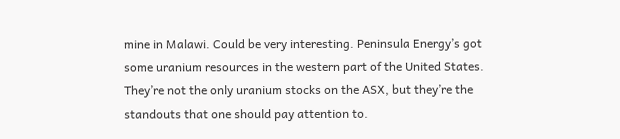mine in Malawi. Could be very interesting. Peninsula Energy’s got some uranium resources in the western part of the United States. They’re not the only uranium stocks on the ASX, but they’re the standouts that one should pay attention to.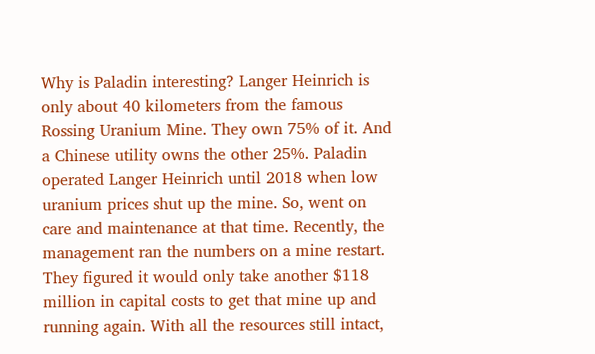Why is Paladin interesting? Langer Heinrich is only about 40 kilometers from the famous Rossing Uranium Mine. They own 75% of it. And a Chinese utility owns the other 25%. Paladin operated Langer Heinrich until 2018 when low uranium prices shut up the mine. So, went on care and maintenance at that time. Recently, the management ran the numbers on a mine restart. They figured it would only take another $118 million in capital costs to get that mine up and running again. With all the resources still intact,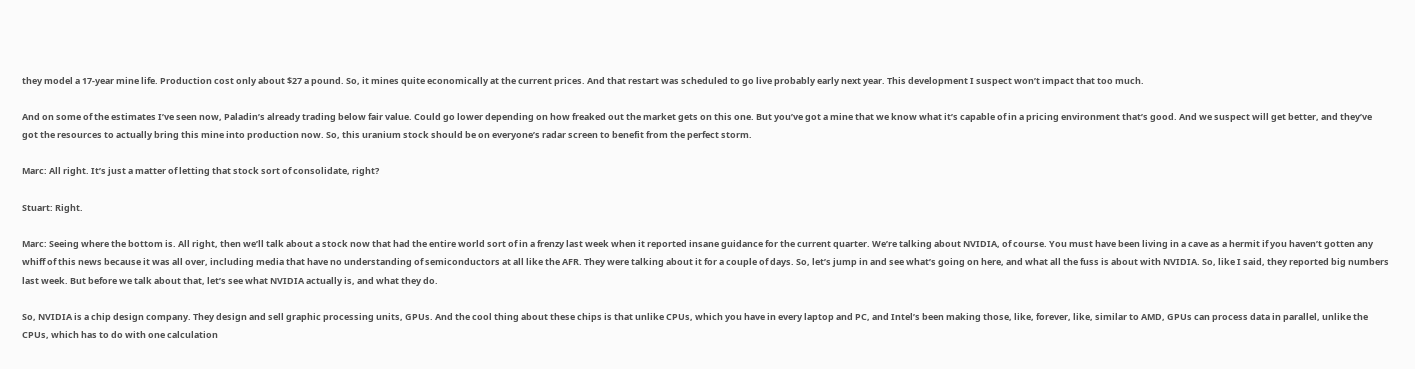they model a 17-year mine life. Production cost only about $27 a pound. So, it mines quite economically at the current prices. And that restart was scheduled to go live probably early next year. This development I suspect won’t impact that too much.

And on some of the estimates I’ve seen now, Paladin’s already trading below fair value. Could go lower depending on how freaked out the market gets on this one. But you’ve got a mine that we know what it’s capable of in a pricing environment that’s good. And we suspect will get better, and they’ve got the resources to actually bring this mine into production now. So, this uranium stock should be on everyone’s radar screen to benefit from the perfect storm.

Marc: All right. It’s just a matter of letting that stock sort of consolidate, right?

Stuart: Right.

Marc: Seeing where the bottom is. All right, then we’ll talk about a stock now that had the entire world sort of in a frenzy last week when it reported insane guidance for the current quarter. We’re talking about NVIDIA, of course. You must have been living in a cave as a hermit if you haven’t gotten any whiff of this news because it was all over, including media that have no understanding of semiconductors at all like the AFR. They were talking about it for a couple of days. So, let’s jump in and see what’s going on here, and what all the fuss is about with NVIDIA. So, like I said, they reported big numbers last week. But before we talk about that, let’s see what NVIDIA actually is, and what they do.

So, NVIDIA is a chip design company. They design and sell graphic processing units, GPUs. And the cool thing about these chips is that unlike CPUs, which you have in every laptop and PC, and Intel’s been making those, like, forever, like, similar to AMD, GPUs can process data in parallel, unlike the CPUs, which has to do with one calculation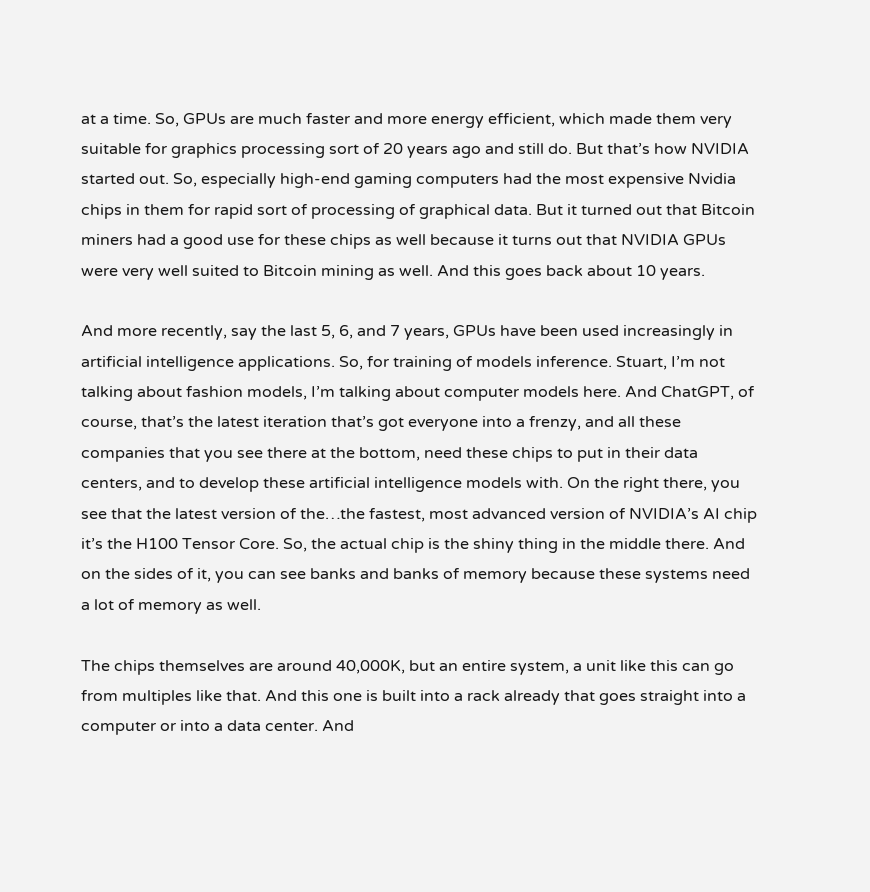at a time. So, GPUs are much faster and more energy efficient, which made them very suitable for graphics processing sort of 20 years ago and still do. But that’s how NVIDIA started out. So, especially high-end gaming computers had the most expensive Nvidia chips in them for rapid sort of processing of graphical data. But it turned out that Bitcoin miners had a good use for these chips as well because it turns out that NVIDIA GPUs were very well suited to Bitcoin mining as well. And this goes back about 10 years.

And more recently, say the last 5, 6, and 7 years, GPUs have been used increasingly in artificial intelligence applications. So, for training of models inference. Stuart, I’m not talking about fashion models, I’m talking about computer models here. And ChatGPT, of course, that’s the latest iteration that’s got everyone into a frenzy, and all these companies that you see there at the bottom, need these chips to put in their data centers, and to develop these artificial intelligence models with. On the right there, you see that the latest version of the…the fastest, most advanced version of NVIDIA’s AI chip it’s the H100 Tensor Core. So, the actual chip is the shiny thing in the middle there. And on the sides of it, you can see banks and banks of memory because these systems need a lot of memory as well.

The chips themselves are around 40,000K, but an entire system, a unit like this can go from multiples like that. And this one is built into a rack already that goes straight into a computer or into a data center. And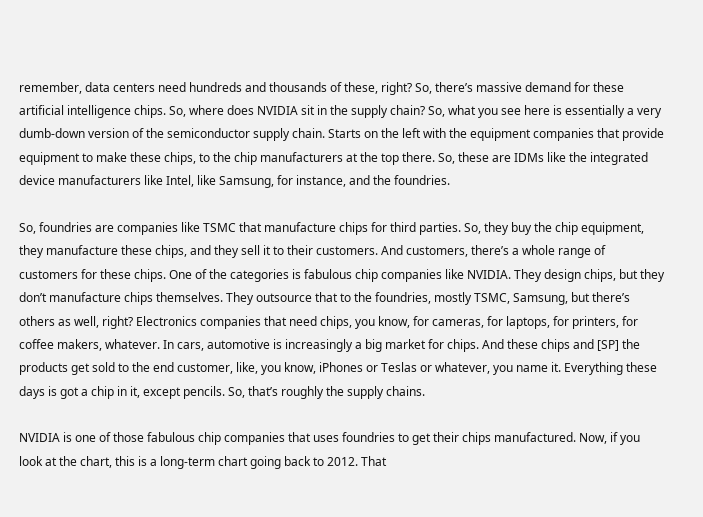remember, data centers need hundreds and thousands of these, right? So, there’s massive demand for these artificial intelligence chips. So, where does NVIDIA sit in the supply chain? So, what you see here is essentially a very dumb-down version of the semiconductor supply chain. Starts on the left with the equipment companies that provide equipment to make these chips, to the chip manufacturers at the top there. So, these are IDMs like the integrated device manufacturers like Intel, like Samsung, for instance, and the foundries.

So, foundries are companies like TSMC that manufacture chips for third parties. So, they buy the chip equipment, they manufacture these chips, and they sell it to their customers. And customers, there’s a whole range of customers for these chips. One of the categories is fabulous chip companies like NVIDIA. They design chips, but they don’t manufacture chips themselves. They outsource that to the foundries, mostly TSMC, Samsung, but there’s others as well, right? Electronics companies that need chips, you know, for cameras, for laptops, for printers, for coffee makers, whatever. In cars, automotive is increasingly a big market for chips. And these chips and [SP] the products get sold to the end customer, like, you know, iPhones or Teslas or whatever, you name it. Everything these days is got a chip in it, except pencils. So, that’s roughly the supply chains.

NVIDIA is one of those fabulous chip companies that uses foundries to get their chips manufactured. Now, if you look at the chart, this is a long-term chart going back to 2012. That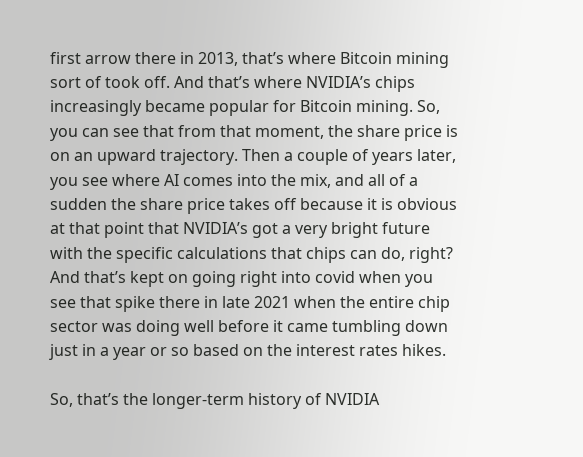first arrow there in 2013, that’s where Bitcoin mining sort of took off. And that’s where NVIDIA’s chips increasingly became popular for Bitcoin mining. So, you can see that from that moment, the share price is on an upward trajectory. Then a couple of years later, you see where AI comes into the mix, and all of a sudden the share price takes off because it is obvious at that point that NVIDIA’s got a very bright future with the specific calculations that chips can do, right? And that’s kept on going right into covid when you see that spike there in late 2021 when the entire chip sector was doing well before it came tumbling down just in a year or so based on the interest rates hikes.

So, that’s the longer-term history of NVIDIA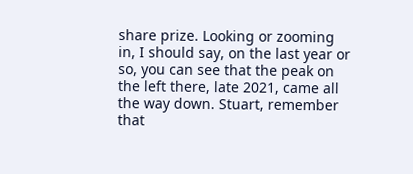share prize. Looking or zooming in, I should say, on the last year or so, you can see that the peak on the left there, late 2021, came all the way down. Stuart, remember that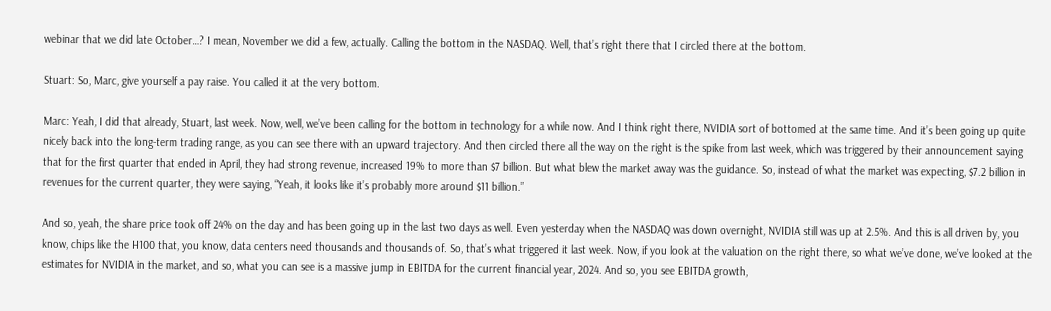webinar that we did late October…? I mean, November we did a few, actually. Calling the bottom in the NASDAQ. Well, that’s right there that I circled there at the bottom.

Stuart: So, Marc, give yourself a pay raise. You called it at the very bottom.

Marc: Yeah, I did that already, Stuart, last week. Now, well, we’ve been calling for the bottom in technology for a while now. And I think right there, NVIDIA sort of bottomed at the same time. And it’s been going up quite nicely back into the long-term trading range, as you can see there with an upward trajectory. And then circled there all the way on the right is the spike from last week, which was triggered by their announcement saying that for the first quarter that ended in April, they had strong revenue, increased 19% to more than $7 billion. But what blew the market away was the guidance. So, instead of what the market was expecting, $7.2 billion in revenues for the current quarter, they were saying, “Yeah, it looks like it’s probably more around $11 billion.”

And so, yeah, the share price took off 24% on the day and has been going up in the last two days as well. Even yesterday when the NASDAQ was down overnight, NVIDIA still was up at 2.5%. And this is all driven by, you know, chips like the H100 that, you know, data centers need thousands and thousands of. So, that’s what triggered it last week. Now, if you look at the valuation on the right there, so what we’ve done, we’ve looked at the estimates for NVIDIA in the market, and so, what you can see is a massive jump in EBITDA for the current financial year, 2024. And so, you see EBITDA growth,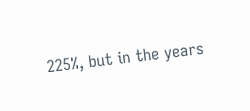225%, but in the years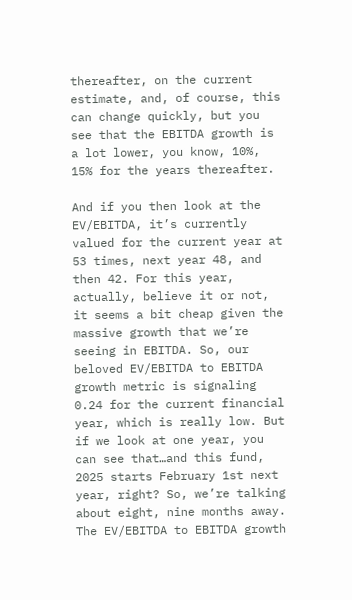thereafter, on the current estimate, and, of course, this can change quickly, but you see that the EBITDA growth is a lot lower, you know, 10%, 15% for the years thereafter.

And if you then look at the EV/EBITDA, it’s currently valued for the current year at 53 times, next year 48, and then 42. For this year, actually, believe it or not, it seems a bit cheap given the massive growth that we’re seeing in EBITDA. So, our beloved EV/EBITDA to EBITDA growth metric is signaling 0.24 for the current financial year, which is really low. But if we look at one year, you can see that…and this fund, 2025 starts February 1st next year, right? So, we’re talking about eight, nine months away. The EV/EBITDA to EBITDA growth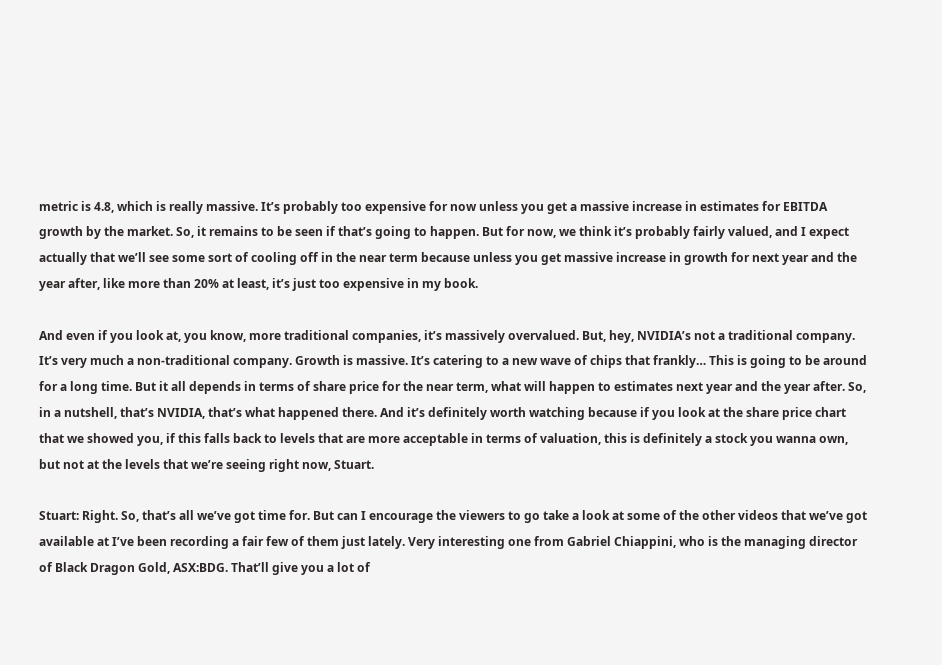metric is 4.8, which is really massive. It’s probably too expensive for now unless you get a massive increase in estimates for EBITDA growth by the market. So, it remains to be seen if that’s going to happen. But for now, we think it’s probably fairly valued, and I expect actually that we’ll see some sort of cooling off in the near term because unless you get massive increase in growth for next year and the year after, like more than 20% at least, it’s just too expensive in my book.

And even if you look at, you know, more traditional companies, it’s massively overvalued. But, hey, NVIDIA’s not a traditional company. It’s very much a non-traditional company. Growth is massive. It’s catering to a new wave of chips that frankly… This is going to be around for a long time. But it all depends in terms of share price for the near term, what will happen to estimates next year and the year after. So, in a nutshell, that’s NVIDIA, that’s what happened there. And it’s definitely worth watching because if you look at the share price chart that we showed you, if this falls back to levels that are more acceptable in terms of valuation, this is definitely a stock you wanna own, but not at the levels that we’re seeing right now, Stuart.

Stuart: Right. So, that’s all we’ve got time for. But can I encourage the viewers to go take a look at some of the other videos that we’ve got available at I’ve been recording a fair few of them just lately. Very interesting one from Gabriel Chiappini, who is the managing director of Black Dragon Gold, ASX:BDG. That’ll give you a lot of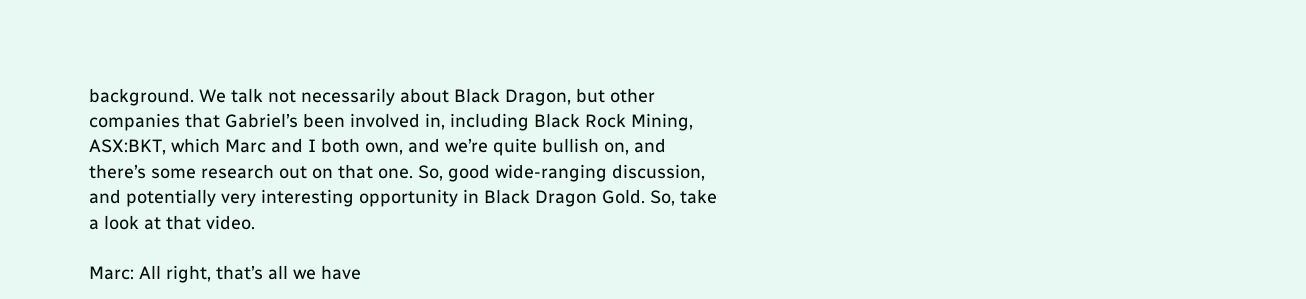background. We talk not necessarily about Black Dragon, but other companies that Gabriel’s been involved in, including Black Rock Mining, ASX:BKT, which Marc and I both own, and we’re quite bullish on, and there’s some research out on that one. So, good wide-ranging discussion, and potentially very interesting opportunity in Black Dragon Gold. So, take a look at that video.

Marc: All right, that’s all we have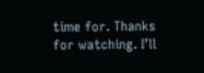time for. Thanks for watching. I’ll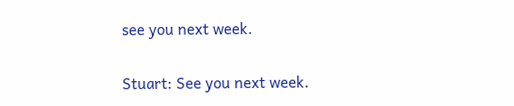see you next week.

Stuart: See you next week.